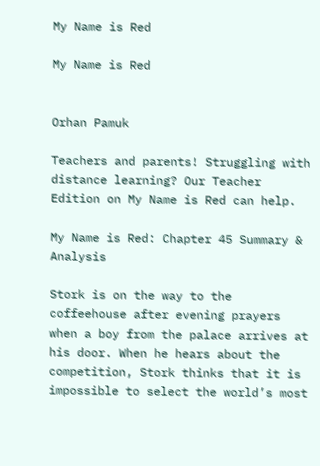My Name is Red

My Name is Red


Orhan Pamuk

Teachers and parents! Struggling with distance learning? Our Teacher Edition on My Name is Red can help.

My Name is Red: Chapter 45 Summary & Analysis

Stork is on the way to the coffeehouse after evening prayers when a boy from the palace arrives at his door. When he hears about the competition, Stork thinks that it is impossible to select the world’s most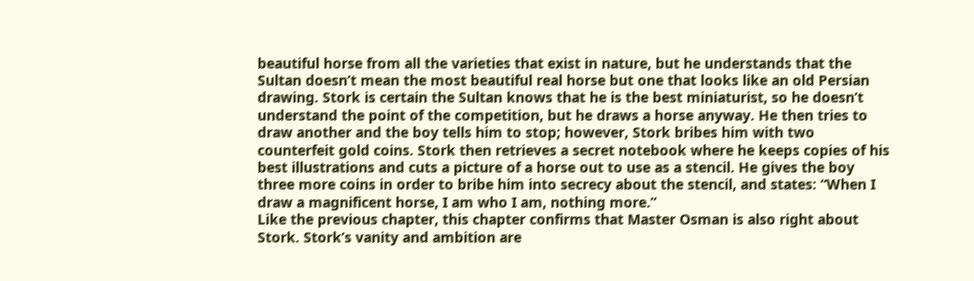beautiful horse from all the varieties that exist in nature, but he understands that the Sultan doesn’t mean the most beautiful real horse but one that looks like an old Persian drawing. Stork is certain the Sultan knows that he is the best miniaturist, so he doesn’t understand the point of the competition, but he draws a horse anyway. He then tries to draw another and the boy tells him to stop; however, Stork bribes him with two counterfeit gold coins. Stork then retrieves a secret notebook where he keeps copies of his best illustrations and cuts a picture of a horse out to use as a stencil. He gives the boy three more coins in order to bribe him into secrecy about the stencil, and states: “When I draw a magnificent horse, I am who I am, nothing more.”
Like the previous chapter, this chapter confirms that Master Osman is also right about Stork. Stork’s vanity and ambition are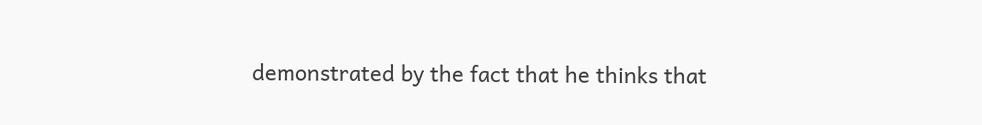demonstrated by the fact that he thinks that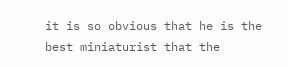it is so obvious that he is the best miniaturist that the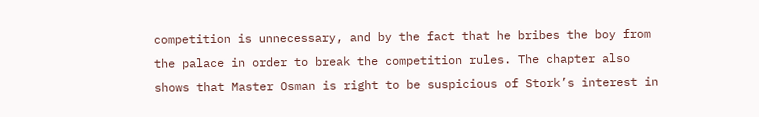competition is unnecessary, and by the fact that he bribes the boy from the palace in order to break the competition rules. The chapter also shows that Master Osman is right to be suspicious of Stork’s interest in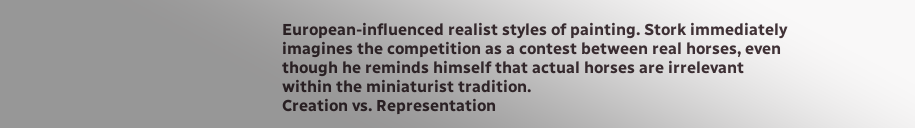European-influenced realist styles of painting. Stork immediately imagines the competition as a contest between real horses, even though he reminds himself that actual horses are irrelevant within the miniaturist tradition.
Creation vs. Representation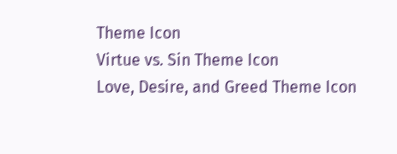Theme Icon
Virtue vs. Sin Theme Icon
Love, Desire, and Greed Theme Icon